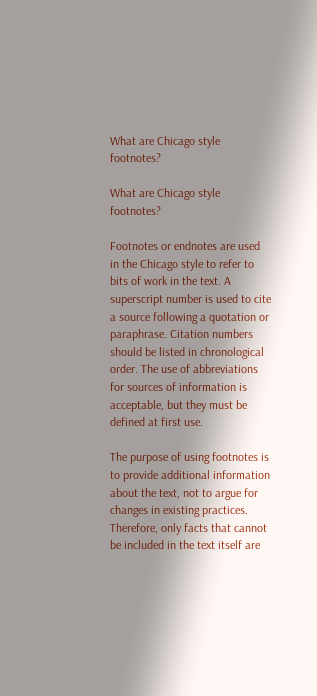What are Chicago style footnotes?

What are Chicago style footnotes?

Footnotes or endnotes are used in the Chicago style to refer to bits of work in the text. A superscript number is used to cite a source following a quotation or paraphrase. Citation numbers should be listed in chronological order. The use of abbreviations for sources of information is acceptable, but they must be defined at first use.

The purpose of using footnotes is to provide additional information about the text, not to argue for changes in existing practices. Therefore, only facts that cannot be included in the text itself are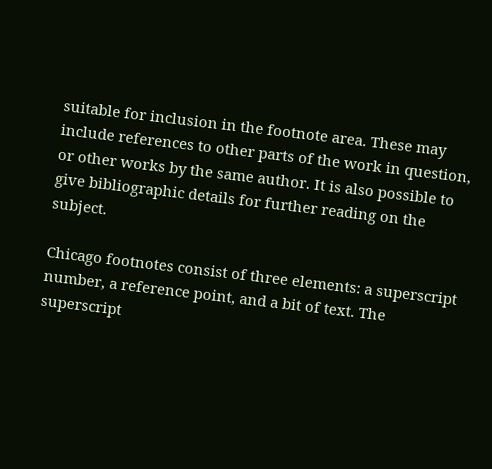suitable for inclusion in the footnote area. These may include references to other parts of the work in question, or other works by the same author. It is also possible to give bibliographic details for further reading on the subject.

Chicago footnotes consist of three elements: a superscript number, a reference point, and a bit of text. The superscript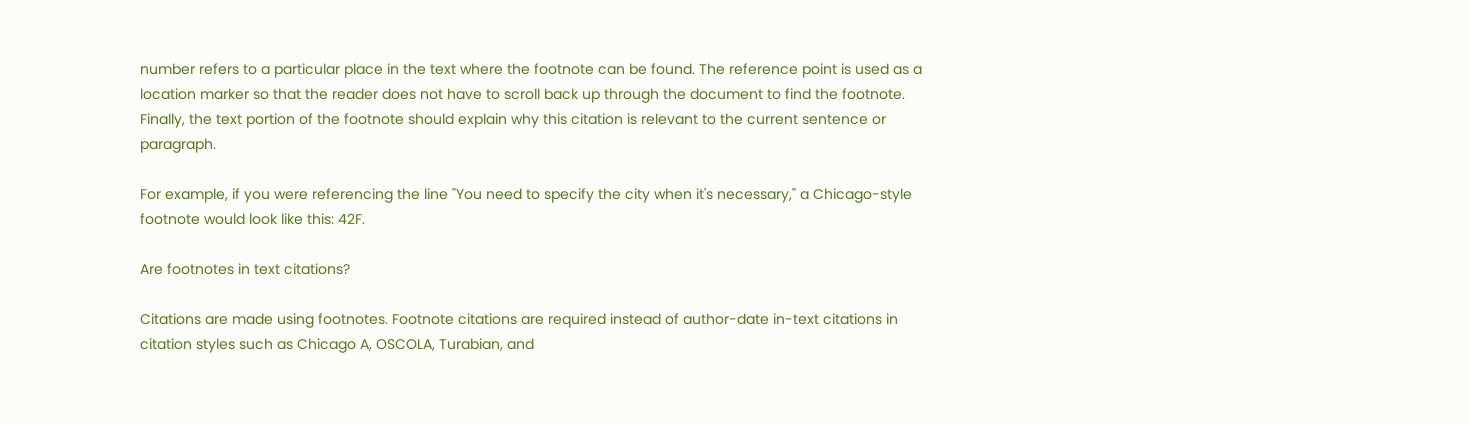number refers to a particular place in the text where the footnote can be found. The reference point is used as a location marker so that the reader does not have to scroll back up through the document to find the footnote. Finally, the text portion of the footnote should explain why this citation is relevant to the current sentence or paragraph.

For example, if you were referencing the line "You need to specify the city when it's necessary," a Chicago-style footnote would look like this: 42F.

Are footnotes in text citations?

Citations are made using footnotes. Footnote citations are required instead of author-date in-text citations in citation styles such as Chicago A, OSCOLA, Turabian, and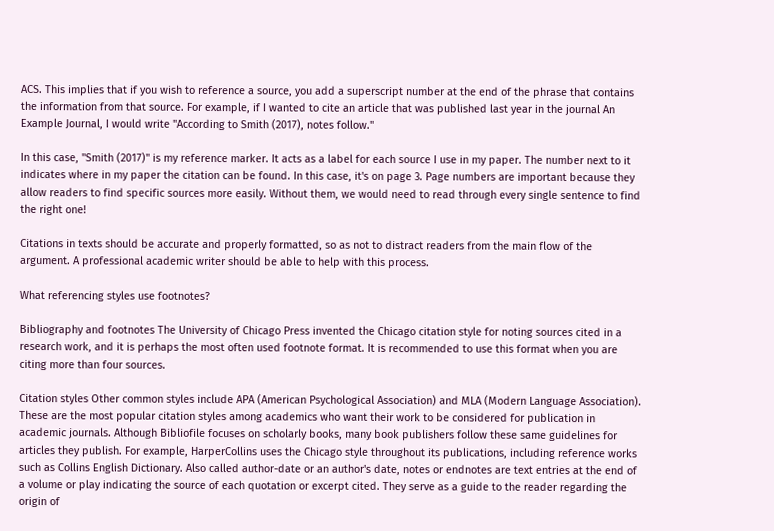ACS. This implies that if you wish to reference a source, you add a superscript number at the end of the phrase that contains the information from that source. For example, if I wanted to cite an article that was published last year in the journal An Example Journal, I would write "According to Smith (2017), notes follow."

In this case, "Smith (2017)" is my reference marker. It acts as a label for each source I use in my paper. The number next to it indicates where in my paper the citation can be found. In this case, it's on page 3. Page numbers are important because they allow readers to find specific sources more easily. Without them, we would need to read through every single sentence to find the right one!

Citations in texts should be accurate and properly formatted, so as not to distract readers from the main flow of the argument. A professional academic writer should be able to help with this process.

What referencing styles use footnotes?

Bibliography and footnotes The University of Chicago Press invented the Chicago citation style for noting sources cited in a research work, and it is perhaps the most often used footnote format. It is recommended to use this format when you are citing more than four sources.

Citation styles Other common styles include APA (American Psychological Association) and MLA (Modern Language Association). These are the most popular citation styles among academics who want their work to be considered for publication in academic journals. Although Bibliofile focuses on scholarly books, many book publishers follow these same guidelines for articles they publish. For example, HarperCollins uses the Chicago style throughout its publications, including reference works such as Collins English Dictionary. Also called author-date or an author's date, notes or endnotes are text entries at the end of a volume or play indicating the source of each quotation or excerpt cited. They serve as a guide to the reader regarding the origin of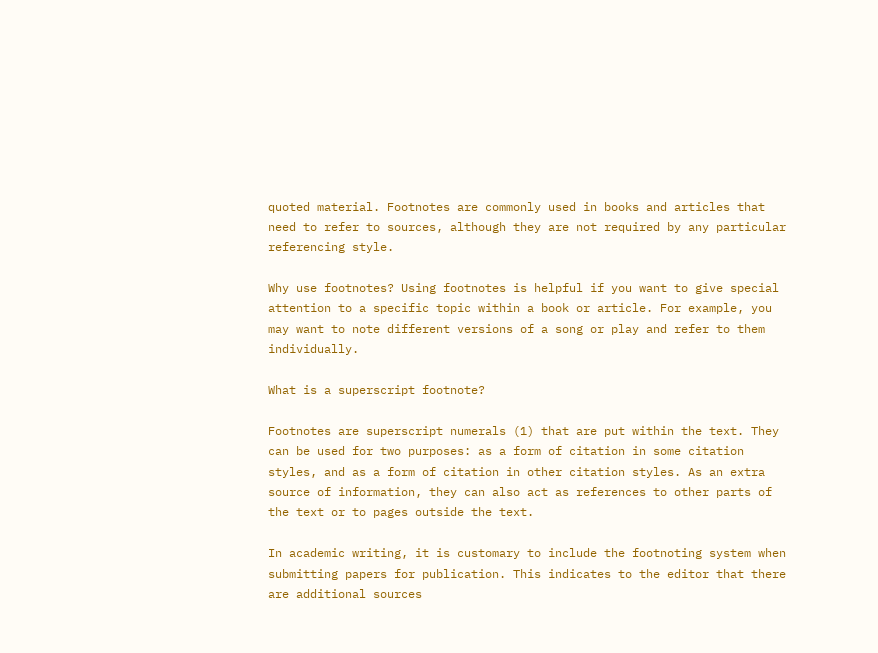quoted material. Footnotes are commonly used in books and articles that need to refer to sources, although they are not required by any particular referencing style.

Why use footnotes? Using footnotes is helpful if you want to give special attention to a specific topic within a book or article. For example, you may want to note different versions of a song or play and refer to them individually.

What is a superscript footnote?

Footnotes are superscript numerals (1) that are put within the text. They can be used for two purposes: as a form of citation in some citation styles, and as a form of citation in other citation styles. As an extra source of information, they can also act as references to other parts of the text or to pages outside the text.

In academic writing, it is customary to include the footnoting system when submitting papers for publication. This indicates to the editor that there are additional sources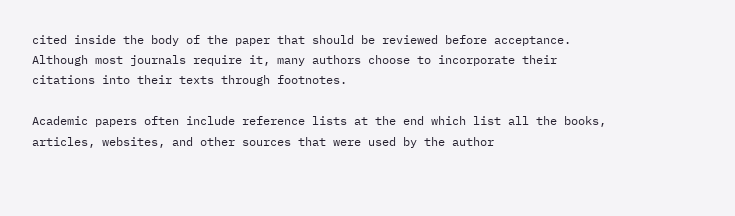cited inside the body of the paper that should be reviewed before acceptance. Although most journals require it, many authors choose to incorporate their citations into their texts through footnotes.

Academic papers often include reference lists at the end which list all the books, articles, websites, and other sources that were used by the author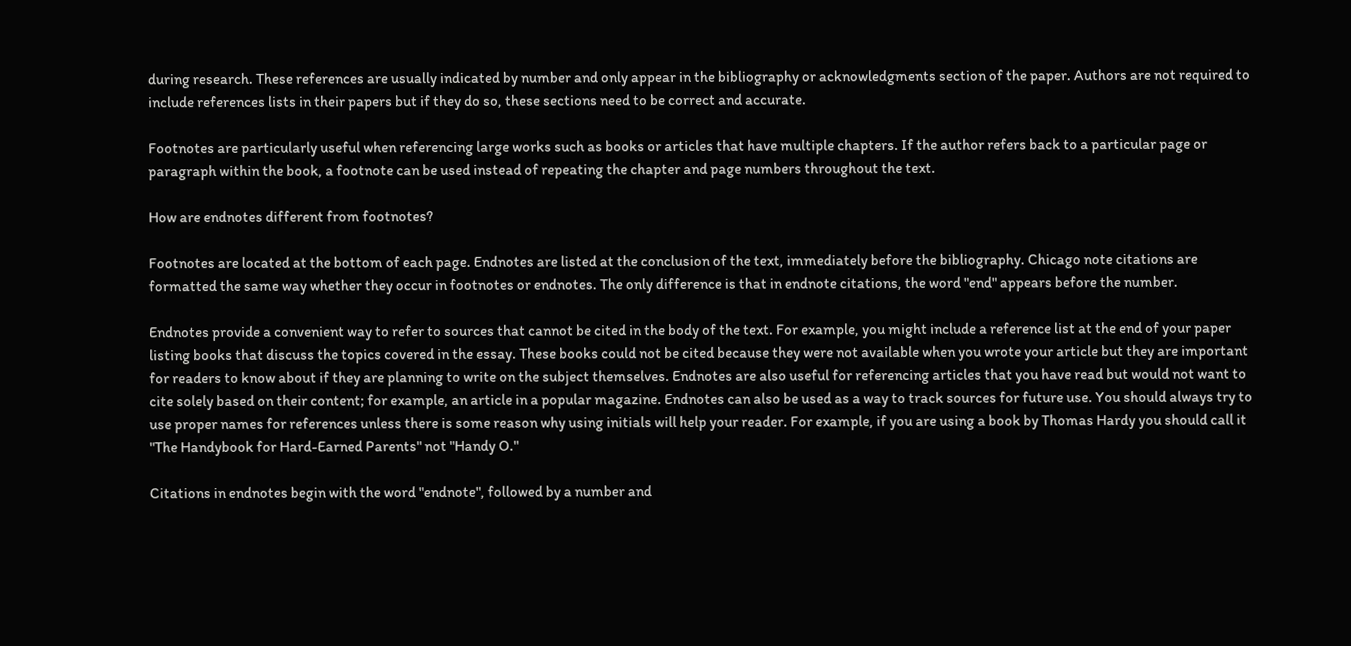during research. These references are usually indicated by number and only appear in the bibliography or acknowledgments section of the paper. Authors are not required to include references lists in their papers but if they do so, these sections need to be correct and accurate.

Footnotes are particularly useful when referencing large works such as books or articles that have multiple chapters. If the author refers back to a particular page or paragraph within the book, a footnote can be used instead of repeating the chapter and page numbers throughout the text.

How are endnotes different from footnotes?

Footnotes are located at the bottom of each page. Endnotes are listed at the conclusion of the text, immediately before the bibliography. Chicago note citations are formatted the same way whether they occur in footnotes or endnotes. The only difference is that in endnote citations, the word "end" appears before the number.

Endnotes provide a convenient way to refer to sources that cannot be cited in the body of the text. For example, you might include a reference list at the end of your paper listing books that discuss the topics covered in the essay. These books could not be cited because they were not available when you wrote your article but they are important for readers to know about if they are planning to write on the subject themselves. Endnotes are also useful for referencing articles that you have read but would not want to cite solely based on their content; for example, an article in a popular magazine. Endnotes can also be used as a way to track sources for future use. You should always try to use proper names for references unless there is some reason why using initials will help your reader. For example, if you are using a book by Thomas Hardy you should call it "The Handybook for Hard-Earned Parents" not "Handy O."

Citations in endnotes begin with the word "endnote", followed by a number and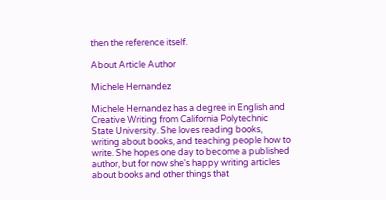then the reference itself.

About Article Author

Michele Hernandez

Michele Hernandez has a degree in English and Creative Writing from California Polytechnic State University. She loves reading books, writing about books, and teaching people how to write. She hopes one day to become a published author, but for now she's happy writing articles about books and other things that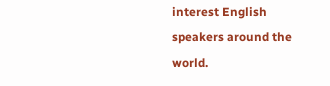interest English speakers around the world.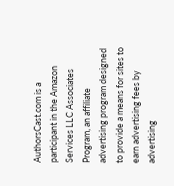AuthorsCast.com is a participant in the Amazon Services LLC Associates Program, an affiliate advertising program designed to provide a means for sites to earn advertising fees by advertising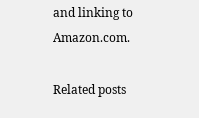and linking to Amazon.com.

Related posts